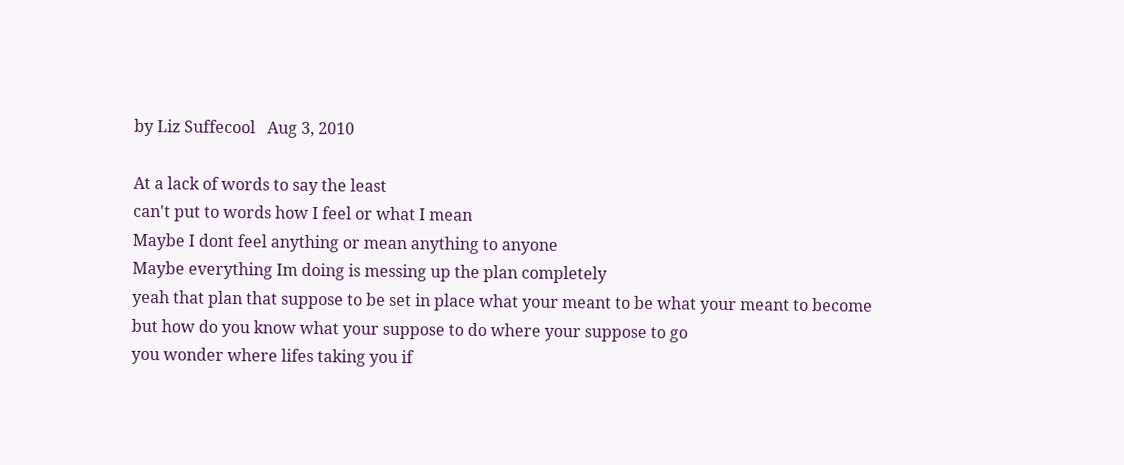by Liz Suffecool   Aug 3, 2010

At a lack of words to say the least
can't put to words how I feel or what I mean
Maybe I dont feel anything or mean anything to anyone
Maybe everything Im doing is messing up the plan completely
yeah that plan that suppose to be set in place what your meant to be what your meant to become
but how do you know what your suppose to do where your suppose to go
you wonder where lifes taking you if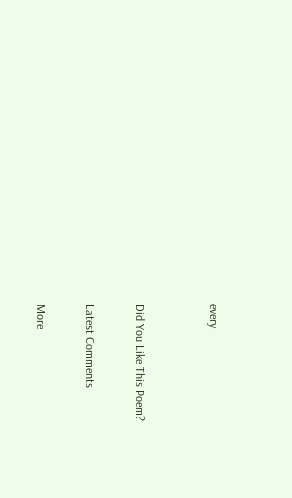every


Did You Like This Poem?

Latest Comments

More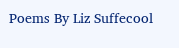Poems By Liz Suffecool